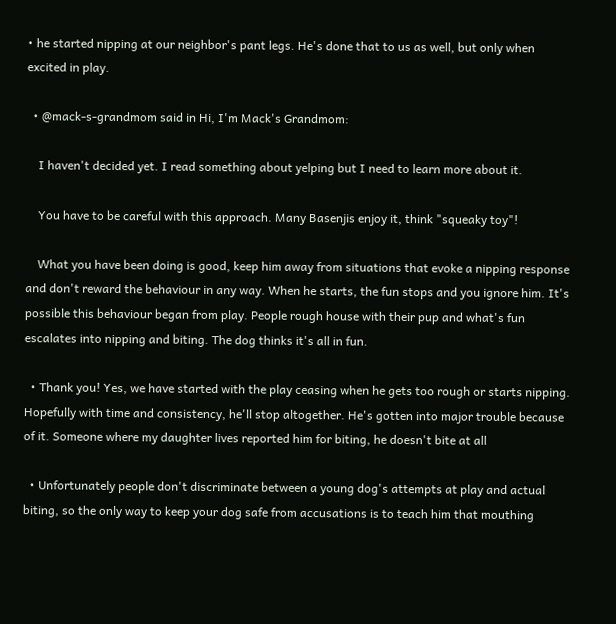• he started nipping at our neighbor's pant legs. He's done that to us as well, but only when excited in play.

  • @mack-s-grandmom said in Hi, I'm Mack's Grandmom:

    I haven't decided yet. I read something about yelping but I need to learn more about it.

    You have to be careful with this approach. Many Basenjis enjoy it, think "squeaky toy"!

    What you have been doing is good, keep him away from situations that evoke a nipping response and don't reward the behaviour in any way. When he starts, the fun stops and you ignore him. It's possible this behaviour began from play. People rough house with their pup and what's fun escalates into nipping and biting. The dog thinks it's all in fun.

  • Thank you! Yes, we have started with the play ceasing when he gets too rough or starts nipping. Hopefully with time and consistency, he'll stop altogether. He's gotten into major trouble because of it. Someone where my daughter lives reported him for biting, he doesn't bite at all

  • Unfortunately people don't discriminate between a young dog's attempts at play and actual biting, so the only way to keep your dog safe from accusations is to teach him that mouthing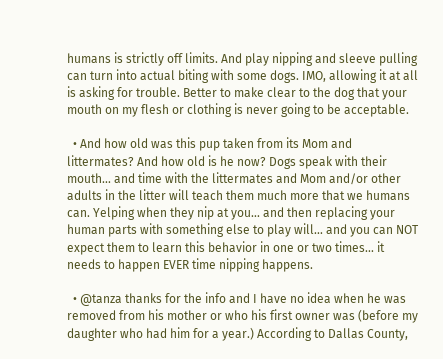humans is strictly off limits. And play nipping and sleeve pulling can turn into actual biting with some dogs. IMO, allowing it at all is asking for trouble. Better to make clear to the dog that your mouth on my flesh or clothing is never going to be acceptable.

  • And how old was this pup taken from its Mom and littermates? And how old is he now? Dogs speak with their mouth... and time with the littermates and Mom and/or other adults in the litter will teach them much more that we humans can. Yelping when they nip at you... and then replacing your human parts with something else to play will... and you can NOT expect them to learn this behavior in one or two times... it needs to happen EVER time nipping happens.

  • @tanza thanks for the info and I have no idea when he was removed from his mother or who his first owner was (before my daughter who had him for a year.) According to Dallas County,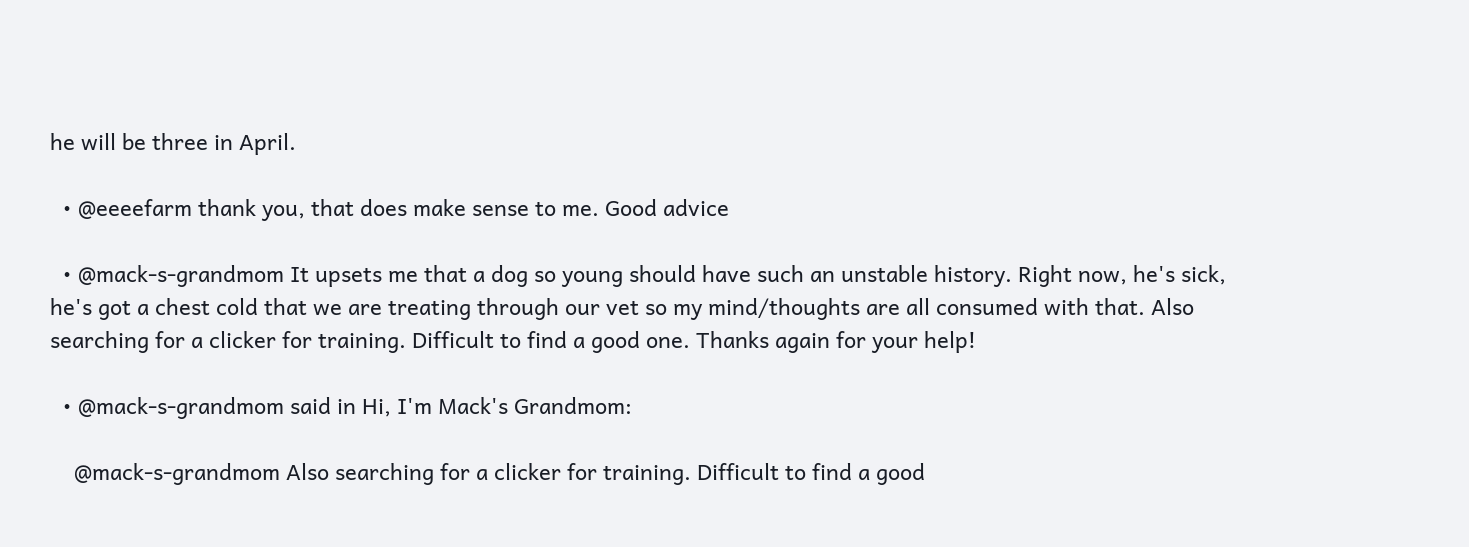he will be three in April.

  • @eeeefarm thank you, that does make sense to me. Good advice

  • @mack-s-grandmom It upsets me that a dog so young should have such an unstable history. Right now, he's sick, he's got a chest cold that we are treating through our vet so my mind/thoughts are all consumed with that. Also searching for a clicker for training. Difficult to find a good one. Thanks again for your help!

  • @mack-s-grandmom said in Hi, I'm Mack's Grandmom:

    @mack-s-grandmom Also searching for a clicker for training. Difficult to find a good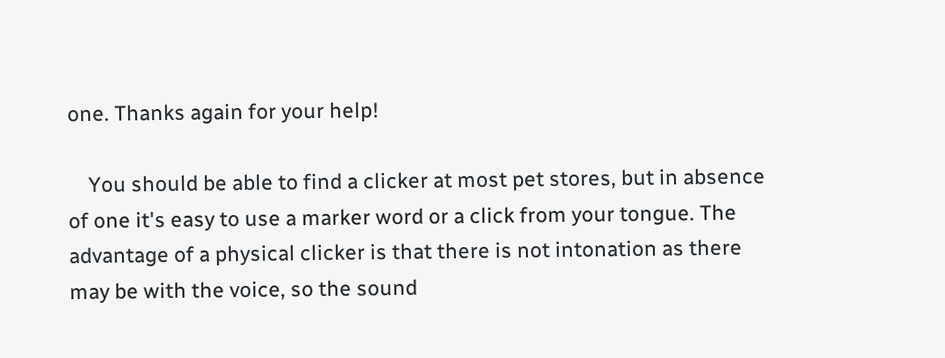one. Thanks again for your help!

    You should be able to find a clicker at most pet stores, but in absence of one it's easy to use a marker word or a click from your tongue. The advantage of a physical clicker is that there is not intonation as there may be with the voice, so the sound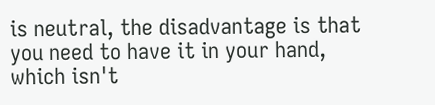is neutral, the disadvantage is that you need to have it in your hand, which isn't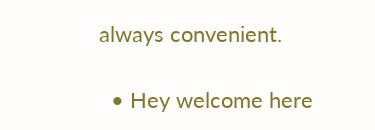always convenient.

  • Hey welcome here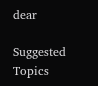dear

Suggested Topics